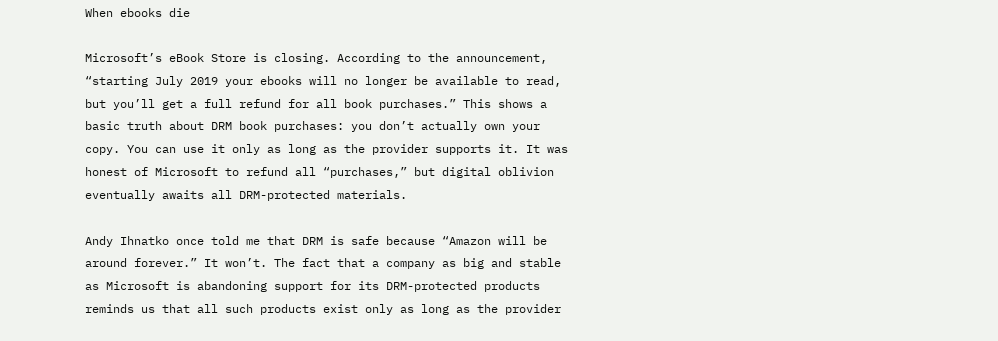When ebooks die

Microsoft’s eBook Store is closing. According to the announcement, “starting July 2019 your ebooks will no longer be available to read, but you’ll get a full refund for all book purchases.” This shows a basic truth about DRM book purchases: you don’t actually own your copy. You can use it only as long as the provider supports it. It was honest of Microsoft to refund all “purchases,” but digital oblivion eventually awaits all DRM-protected materials.

Andy Ihnatko once told me that DRM is safe because “Amazon will be around forever.” It won’t. The fact that a company as big and stable as Microsoft is abandoning support for its DRM-protected products reminds us that all such products exist only as long as the provider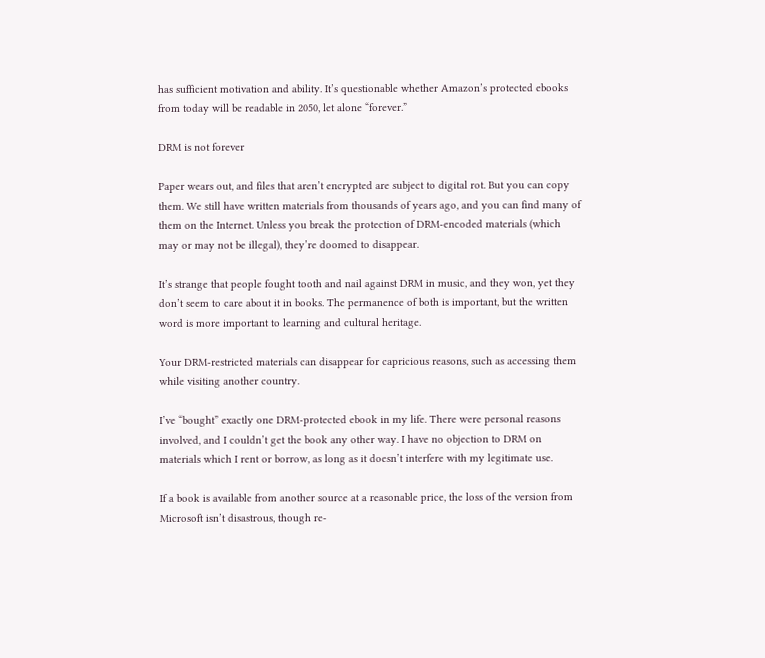has sufficient motivation and ability. It’s questionable whether Amazon’s protected ebooks from today will be readable in 2050, let alone “forever.”

DRM is not forever

Paper wears out, and files that aren’t encrypted are subject to digital rot. But you can copy them. We still have written materials from thousands of years ago, and you can find many of them on the Internet. Unless you break the protection of DRM-encoded materials (which may or may not be illegal), they’re doomed to disappear.

It’s strange that people fought tooth and nail against DRM in music, and they won, yet they don’t seem to care about it in books. The permanence of both is important, but the written word is more important to learning and cultural heritage.

Your DRM-restricted materials can disappear for capricious reasons, such as accessing them while visiting another country.

I’ve “bought” exactly one DRM-protected ebook in my life. There were personal reasons involved, and I couldn’t get the book any other way. I have no objection to DRM on materials which I rent or borrow, as long as it doesn’t interfere with my legitimate use.

If a book is available from another source at a reasonable price, the loss of the version from Microsoft isn’t disastrous, though re-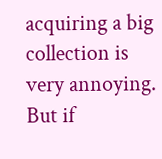acquiring a big collection is very annoying. But if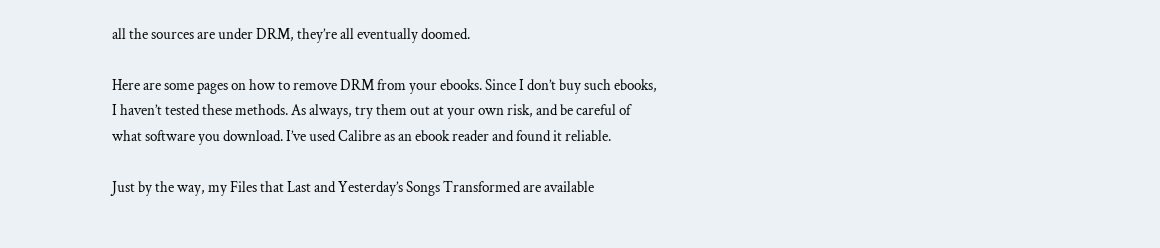all the sources are under DRM, they’re all eventually doomed.

Here are some pages on how to remove DRM from your ebooks. Since I don’t buy such ebooks, I haven’t tested these methods. As always, try them out at your own risk, and be careful of what software you download. I’ve used Calibre as an ebook reader and found it reliable.

Just by the way, my Files that Last and Yesterday’s Songs Transformed are available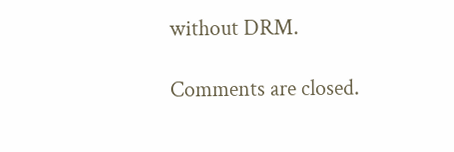without DRM.

Comments are closed.